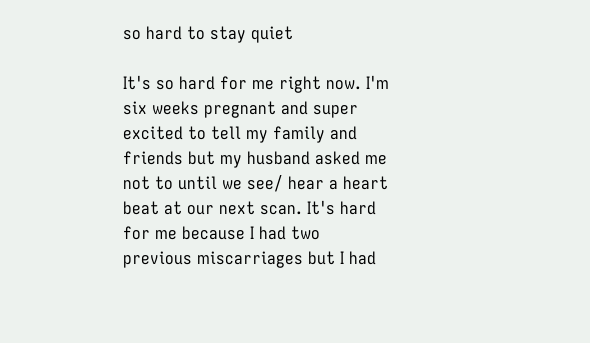so hard to stay quiet

It's so hard for me right now. I'm six weeks pregnant and super excited to tell my family and friends but my husband asked me not to until we see/ hear a heart beat at our next scan. It's hard for me because I had two previous miscarriages but I had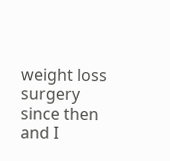weight loss surgery since then and I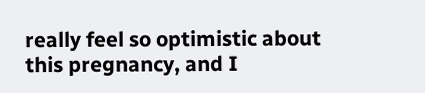really feel so optimistic about this pregnancy, and I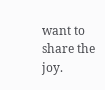want to share the joy.